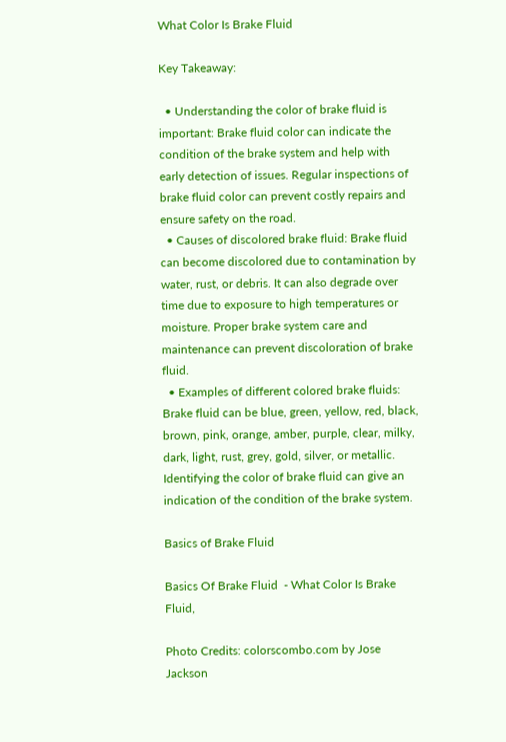What Color Is Brake Fluid

Key Takeaway:

  • Understanding the color of brake fluid is important: Brake fluid color can indicate the condition of the brake system and help with early detection of issues. Regular inspections of brake fluid color can prevent costly repairs and ensure safety on the road.
  • Causes of discolored brake fluid: Brake fluid can become discolored due to contamination by water, rust, or debris. It can also degrade over time due to exposure to high temperatures or moisture. Proper brake system care and maintenance can prevent discoloration of brake fluid.
  • Examples of different colored brake fluids: Brake fluid can be blue, green, yellow, red, black, brown, pink, orange, amber, purple, clear, milky, dark, light, rust, grey, gold, silver, or metallic. Identifying the color of brake fluid can give an indication of the condition of the brake system.

Basics of Brake Fluid

Basics Of Brake Fluid  - What Color Is Brake Fluid,

Photo Credits: colorscombo.com by Jose Jackson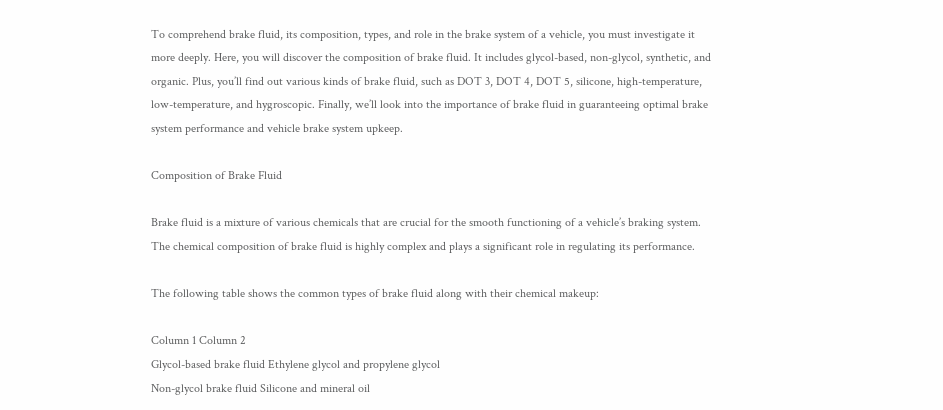To comprehend brake fluid, its composition, types, and role in the brake system of a vehicle, you must investigate it more deeply. Here, you will discover the composition of brake fluid. It includes glycol-based, non-glycol, synthetic, and organic. Plus, you’ll find out various kinds of brake fluid, such as DOT 3, DOT 4, DOT 5, silicone, high-temperature, low-temperature, and hygroscopic. Finally, we’ll look into the importance of brake fluid in guaranteeing optimal brake system performance and vehicle brake system upkeep.

Composition of Brake Fluid

Brake fluid is a mixture of various chemicals that are crucial for the smooth functioning of a vehicle’s braking system. The chemical composition of brake fluid is highly complex and plays a significant role in regulating its performance.

The following table shows the common types of brake fluid along with their chemical makeup:

Column 1 Column 2
Glycol-based brake fluid Ethylene glycol and propylene glycol
Non-glycol brake fluid Silicone and mineral oil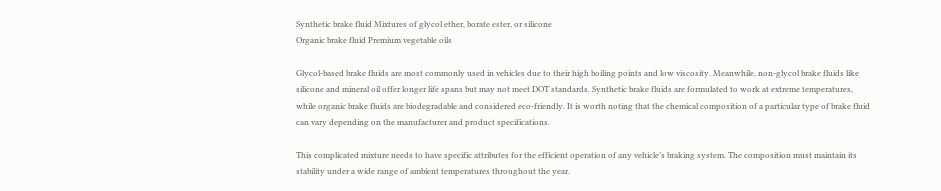Synthetic brake fluid Mixtures of glycol ether, borate ester, or silicone
Organic brake fluid Premium vegetable oils

Glycol-based brake fluids are most commonly used in vehicles due to their high boiling points and low viscosity. Meanwhile, non-glycol brake fluids like silicone and mineral oil offer longer life spans but may not meet DOT standards. Synthetic brake fluids are formulated to work at extreme temperatures, while organic brake fluids are biodegradable and considered eco-friendly. It is worth noting that the chemical composition of a particular type of brake fluid can vary depending on the manufacturer and product specifications.

This complicated mixture needs to have specific attributes for the efficient operation of any vehicle’s braking system. The composition must maintain its stability under a wide range of ambient temperatures throughout the year.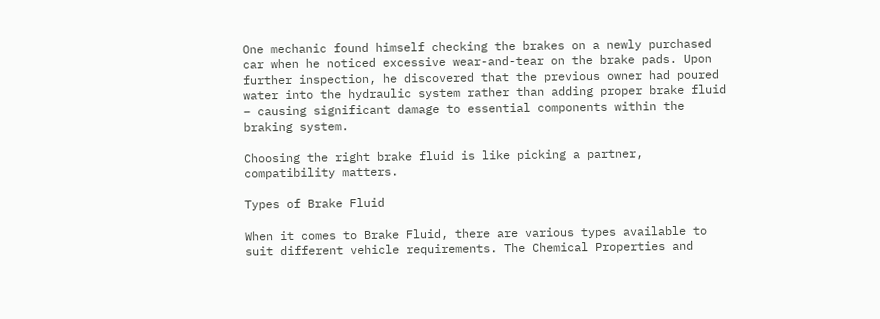One mechanic found himself checking the brakes on a newly purchased car when he noticed excessive wear-and-tear on the brake pads. Upon further inspection, he discovered that the previous owner had poured water into the hydraulic system rather than adding proper brake fluid – causing significant damage to essential components within the braking system.

Choosing the right brake fluid is like picking a partner, compatibility matters.

Types of Brake Fluid

When it comes to Brake Fluid, there are various types available to suit different vehicle requirements. The Chemical Properties and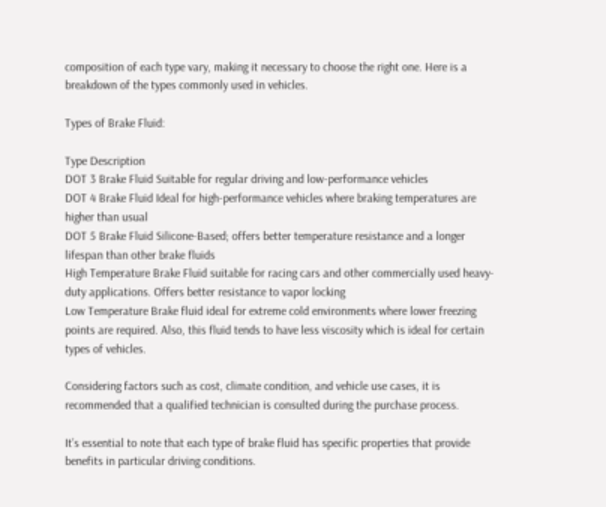composition of each type vary, making it necessary to choose the right one. Here is a breakdown of the types commonly used in vehicles.

Types of Brake Fluid:

Type Description
DOT 3 Brake Fluid Suitable for regular driving and low-performance vehicles
DOT 4 Brake Fluid Ideal for high-performance vehicles where braking temperatures are higher than usual
DOT 5 Brake Fluid Silicone-Based; offers better temperature resistance and a longer lifespan than other brake fluids
High Temperature Brake Fluid suitable for racing cars and other commercially used heavy-duty applications. Offers better resistance to vapor locking
Low Temperature Brake fluid ideal for extreme cold environments where lower freezing points are required. Also, this fluid tends to have less viscosity which is ideal for certain types of vehicles.

Considering factors such as cost, climate condition, and vehicle use cases, it is recommended that a qualified technician is consulted during the purchase process.

It’s essential to note that each type of brake fluid has specific properties that provide benefits in particular driving conditions.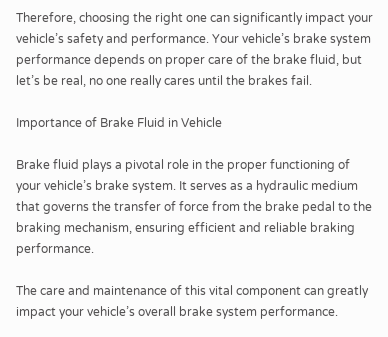Therefore, choosing the right one can significantly impact your vehicle’s safety and performance. Your vehicle’s brake system performance depends on proper care of the brake fluid, but let’s be real, no one really cares until the brakes fail.

Importance of Brake Fluid in Vehicle

Brake fluid plays a pivotal role in the proper functioning of your vehicle’s brake system. It serves as a hydraulic medium that governs the transfer of force from the brake pedal to the braking mechanism, ensuring efficient and reliable braking performance.

The care and maintenance of this vital component can greatly impact your vehicle’s overall brake system performance.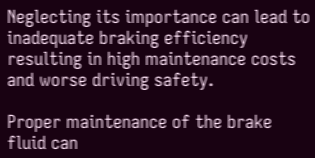Neglecting its importance can lead to inadequate braking efficiency resulting in high maintenance costs and worse driving safety.

Proper maintenance of the brake fluid can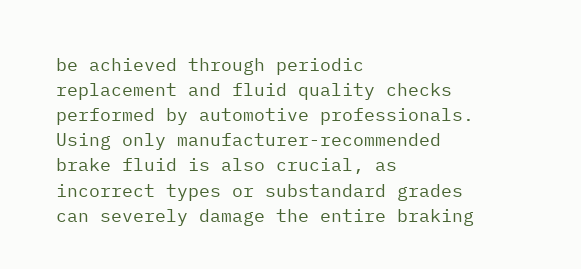be achieved through periodic replacement and fluid quality checks performed by automotive professionals. Using only manufacturer-recommended brake fluid is also crucial, as incorrect types or substandard grades can severely damage the entire braking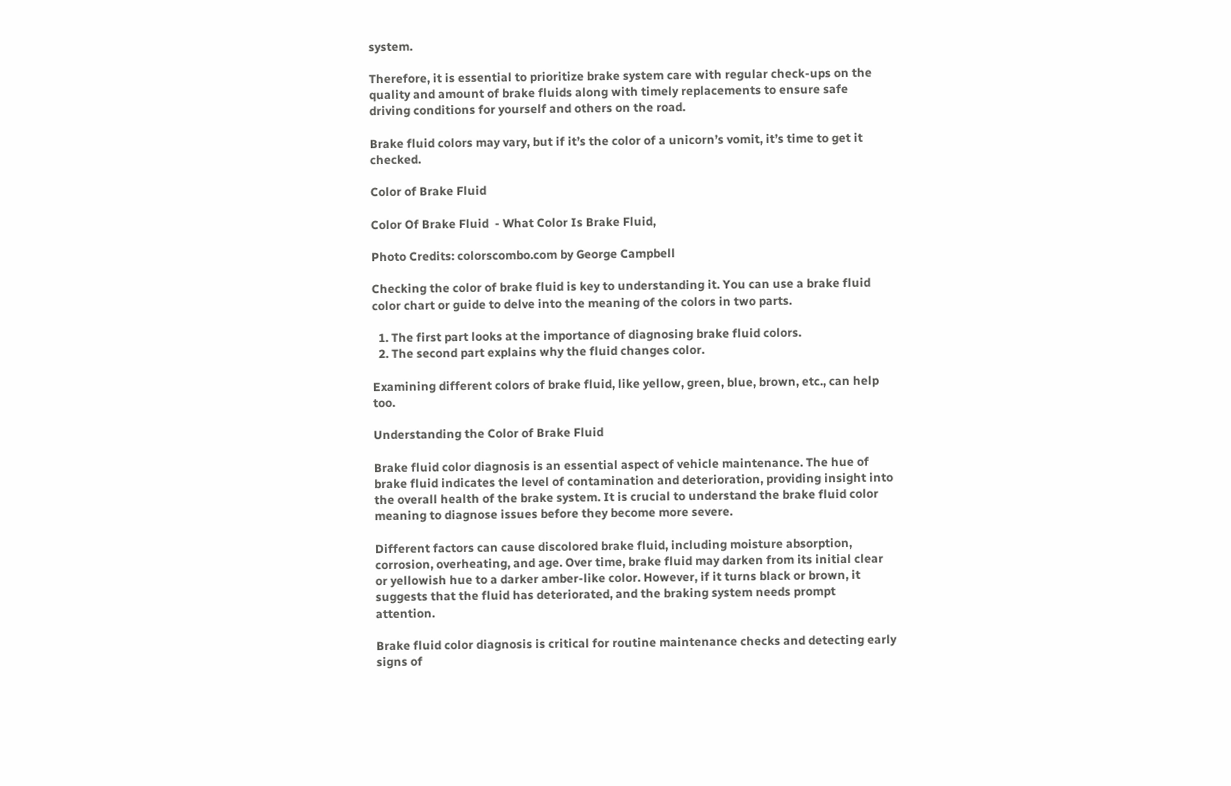system.

Therefore, it is essential to prioritize brake system care with regular check-ups on the quality and amount of brake fluids along with timely replacements to ensure safe driving conditions for yourself and others on the road.

Brake fluid colors may vary, but if it’s the color of a unicorn’s vomit, it’s time to get it checked.

Color of Brake Fluid

Color Of Brake Fluid  - What Color Is Brake Fluid,

Photo Credits: colorscombo.com by George Campbell

Checking the color of brake fluid is key to understanding it. You can use a brake fluid color chart or guide to delve into the meaning of the colors in two parts.

  1. The first part looks at the importance of diagnosing brake fluid colors.
  2. The second part explains why the fluid changes color.

Examining different colors of brake fluid, like yellow, green, blue, brown, etc., can help too.

Understanding the Color of Brake Fluid

Brake fluid color diagnosis is an essential aspect of vehicle maintenance. The hue of brake fluid indicates the level of contamination and deterioration, providing insight into the overall health of the brake system. It is crucial to understand the brake fluid color meaning to diagnose issues before they become more severe.

Different factors can cause discolored brake fluid, including moisture absorption, corrosion, overheating, and age. Over time, brake fluid may darken from its initial clear or yellowish hue to a darker amber-like color. However, if it turns black or brown, it suggests that the fluid has deteriorated, and the braking system needs prompt attention.

Brake fluid color diagnosis is critical for routine maintenance checks and detecting early signs of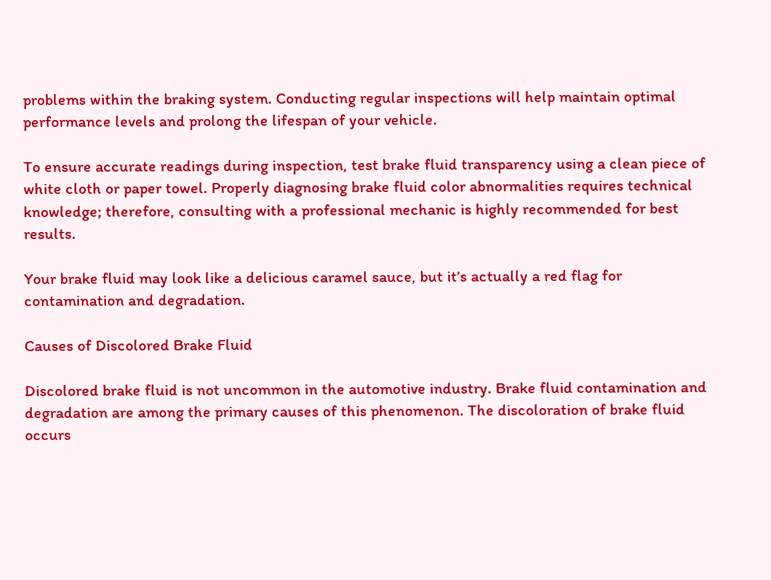problems within the braking system. Conducting regular inspections will help maintain optimal performance levels and prolong the lifespan of your vehicle.

To ensure accurate readings during inspection, test brake fluid transparency using a clean piece of white cloth or paper towel. Properly diagnosing brake fluid color abnormalities requires technical knowledge; therefore, consulting with a professional mechanic is highly recommended for best results.

Your brake fluid may look like a delicious caramel sauce, but it’s actually a red flag for contamination and degradation.

Causes of Discolored Brake Fluid

Discolored brake fluid is not uncommon in the automotive industry. Brake fluid contamination and degradation are among the primary causes of this phenomenon. The discoloration of brake fluid occurs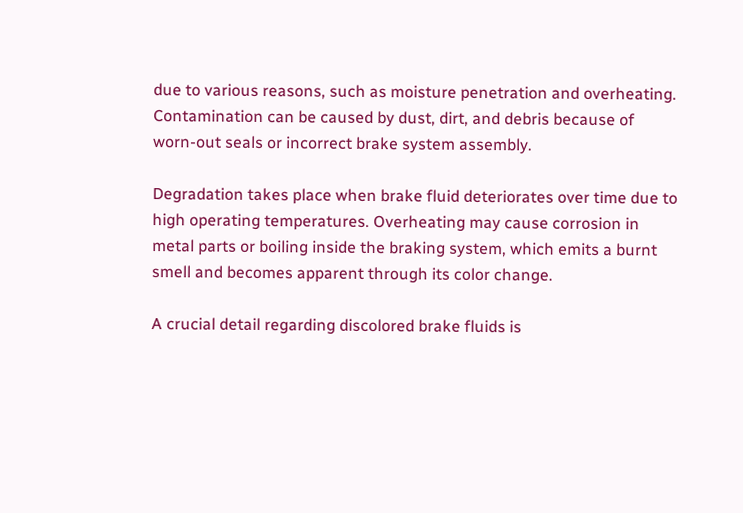due to various reasons, such as moisture penetration and overheating. Contamination can be caused by dust, dirt, and debris because of worn-out seals or incorrect brake system assembly.

Degradation takes place when brake fluid deteriorates over time due to high operating temperatures. Overheating may cause corrosion in metal parts or boiling inside the braking system, which emits a burnt smell and becomes apparent through its color change.

A crucial detail regarding discolored brake fluids is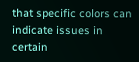that specific colors can indicate issues in certain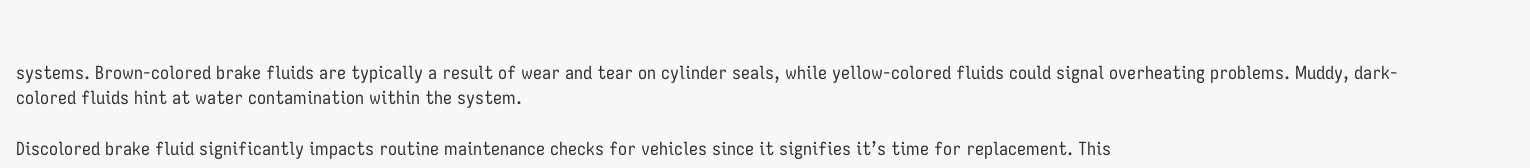systems. Brown-colored brake fluids are typically a result of wear and tear on cylinder seals, while yellow-colored fluids could signal overheating problems. Muddy, dark-colored fluids hint at water contamination within the system.

Discolored brake fluid significantly impacts routine maintenance checks for vehicles since it signifies it’s time for replacement. This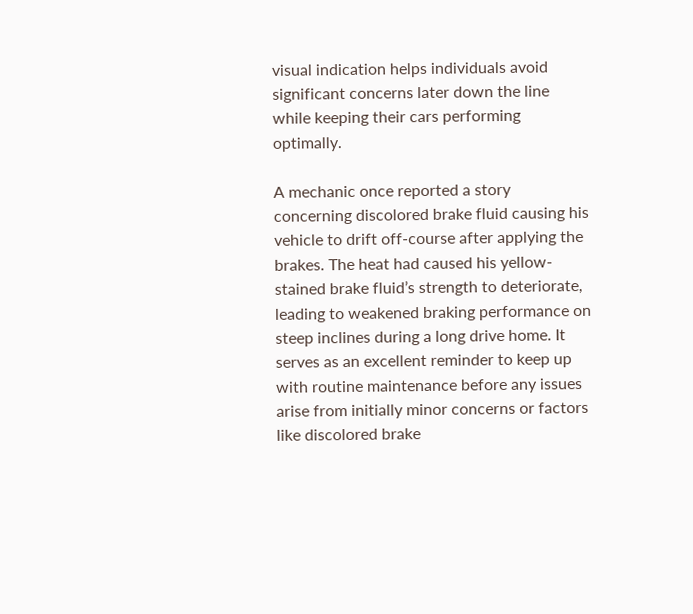visual indication helps individuals avoid significant concerns later down the line while keeping their cars performing optimally.

A mechanic once reported a story concerning discolored brake fluid causing his vehicle to drift off-course after applying the brakes. The heat had caused his yellow-stained brake fluid’s strength to deteriorate, leading to weakened braking performance on steep inclines during a long drive home. It serves as an excellent reminder to keep up with routine maintenance before any issues arise from initially minor concerns or factors like discolored brake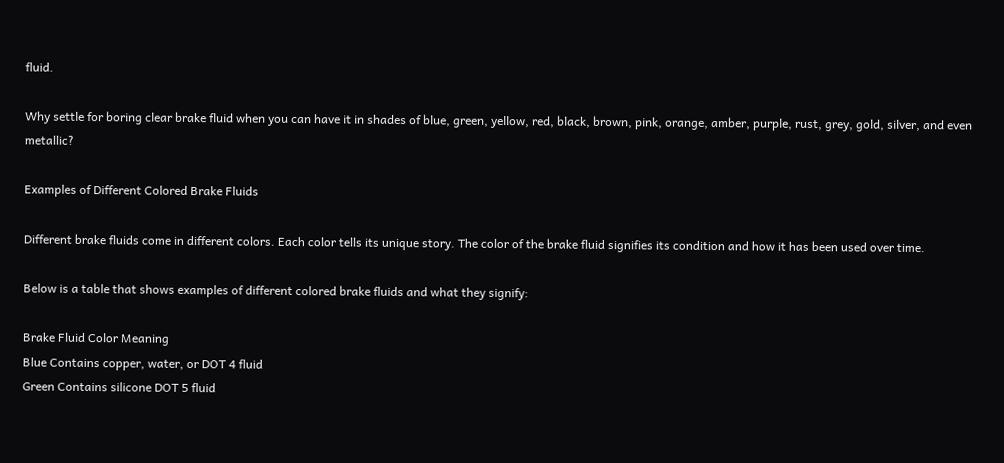fluid.

Why settle for boring clear brake fluid when you can have it in shades of blue, green, yellow, red, black, brown, pink, orange, amber, purple, rust, grey, gold, silver, and even metallic?

Examples of Different Colored Brake Fluids

Different brake fluids come in different colors. Each color tells its unique story. The color of the brake fluid signifies its condition and how it has been used over time.

Below is a table that shows examples of different colored brake fluids and what they signify:

Brake Fluid Color Meaning
Blue Contains copper, water, or DOT 4 fluid
Green Contains silicone DOT 5 fluid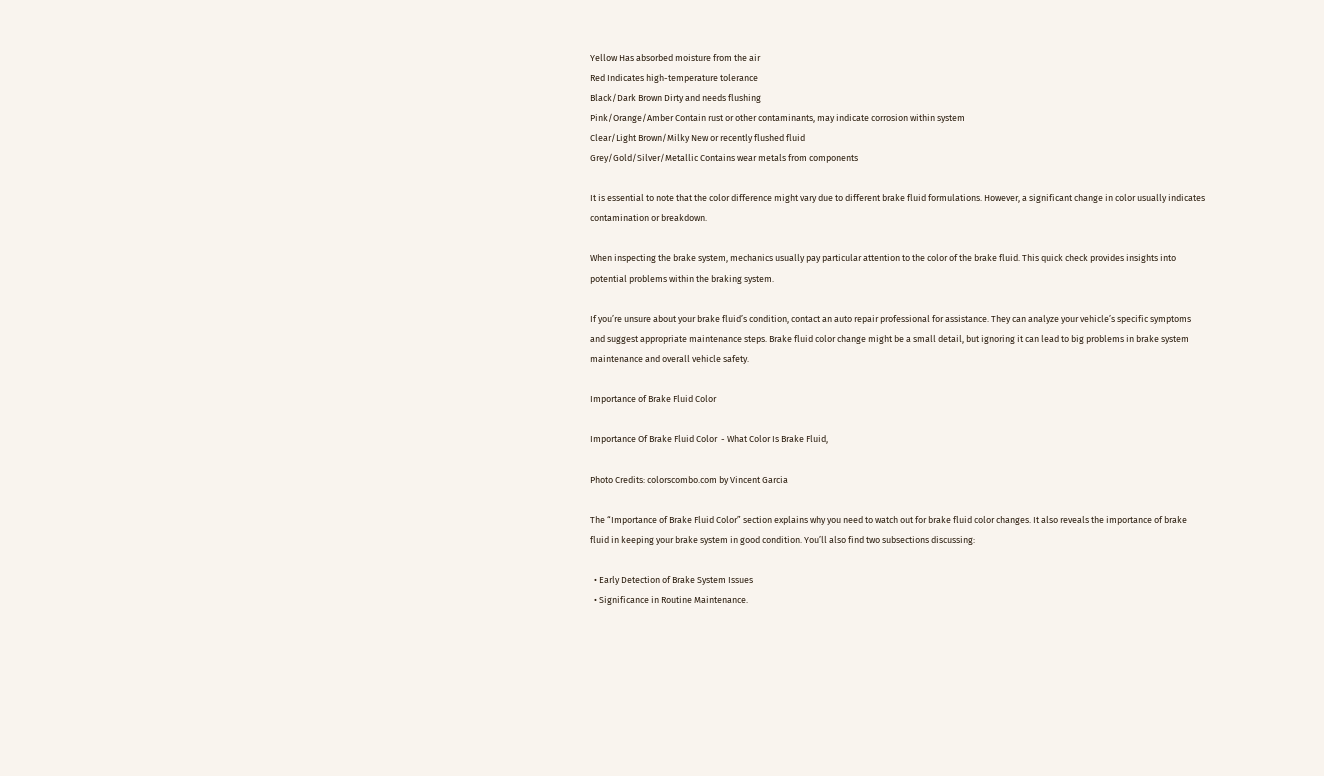Yellow Has absorbed moisture from the air
Red Indicates high-temperature tolerance
Black/Dark Brown Dirty and needs flushing
Pink/Orange/Amber Contain rust or other contaminants, may indicate corrosion within system
Clear/Light Brown/Milky New or recently flushed fluid
Grey/Gold/Silver/Metallic Contains wear metals from components

It is essential to note that the color difference might vary due to different brake fluid formulations. However, a significant change in color usually indicates contamination or breakdown.

When inspecting the brake system, mechanics usually pay particular attention to the color of the brake fluid. This quick check provides insights into potential problems within the braking system.

If you’re unsure about your brake fluid’s condition, contact an auto repair professional for assistance. They can analyze your vehicle’s specific symptoms and suggest appropriate maintenance steps. Brake fluid color change might be a small detail, but ignoring it can lead to big problems in brake system maintenance and overall vehicle safety.

Importance of Brake Fluid Color

Importance Of Brake Fluid Color  - What Color Is Brake Fluid,

Photo Credits: colorscombo.com by Vincent Garcia

The “Importance of Brake Fluid Color” section explains why you need to watch out for brake fluid color changes. It also reveals the importance of brake fluid in keeping your brake system in good condition. You’ll also find two subsections discussing:

  • Early Detection of Brake System Issues
  • Significance in Routine Maintenance.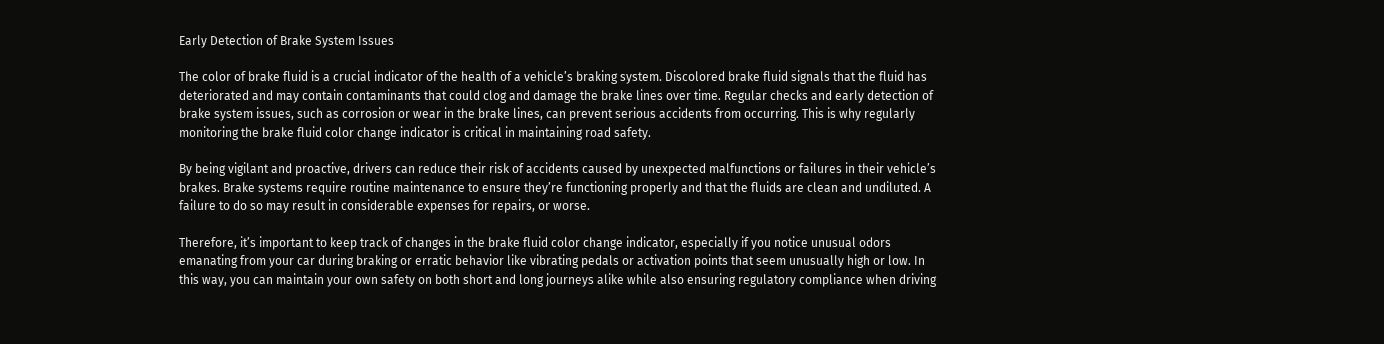Early Detection of Brake System Issues

The color of brake fluid is a crucial indicator of the health of a vehicle’s braking system. Discolored brake fluid signals that the fluid has deteriorated and may contain contaminants that could clog and damage the brake lines over time. Regular checks and early detection of brake system issues, such as corrosion or wear in the brake lines, can prevent serious accidents from occurring. This is why regularly monitoring the brake fluid color change indicator is critical in maintaining road safety.

By being vigilant and proactive, drivers can reduce their risk of accidents caused by unexpected malfunctions or failures in their vehicle’s brakes. Brake systems require routine maintenance to ensure they’re functioning properly and that the fluids are clean and undiluted. A failure to do so may result in considerable expenses for repairs, or worse.

Therefore, it’s important to keep track of changes in the brake fluid color change indicator, especially if you notice unusual odors emanating from your car during braking or erratic behavior like vibrating pedals or activation points that seem unusually high or low. In this way, you can maintain your own safety on both short and long journeys alike while also ensuring regulatory compliance when driving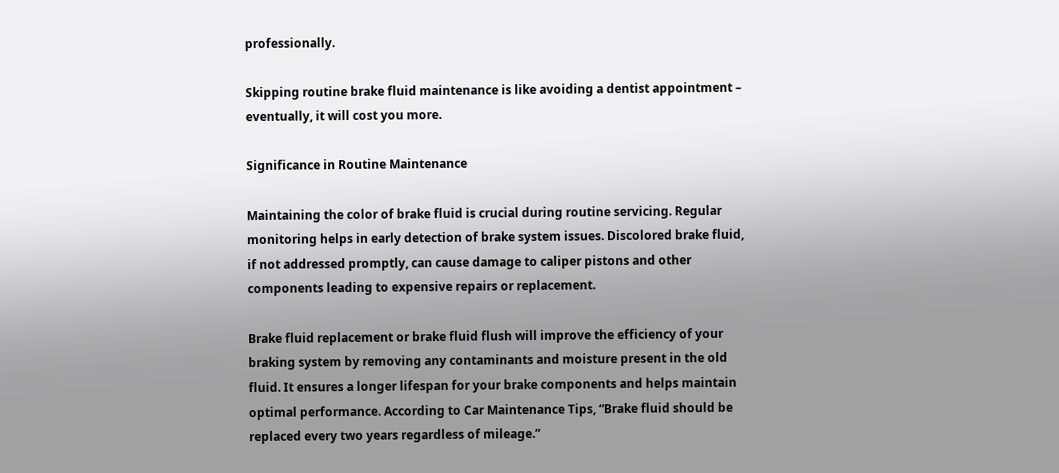professionally.

Skipping routine brake fluid maintenance is like avoiding a dentist appointment – eventually, it will cost you more.

Significance in Routine Maintenance

Maintaining the color of brake fluid is crucial during routine servicing. Regular monitoring helps in early detection of brake system issues. Discolored brake fluid, if not addressed promptly, can cause damage to caliper pistons and other components leading to expensive repairs or replacement.

Brake fluid replacement or brake fluid flush will improve the efficiency of your braking system by removing any contaminants and moisture present in the old fluid. It ensures a longer lifespan for your brake components and helps maintain optimal performance. According to Car Maintenance Tips, “Brake fluid should be replaced every two years regardless of mileage.”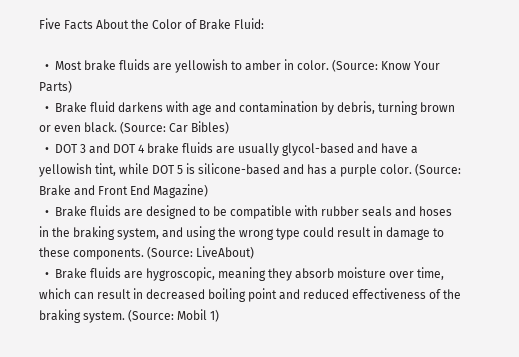Five Facts About the Color of Brake Fluid:

  •  Most brake fluids are yellowish to amber in color. (Source: Know Your Parts)
  •  Brake fluid darkens with age and contamination by debris, turning brown or even black. (Source: Car Bibles)
  •  DOT 3 and DOT 4 brake fluids are usually glycol-based and have a yellowish tint, while DOT 5 is silicone-based and has a purple color. (Source: Brake and Front End Magazine)
  •  Brake fluids are designed to be compatible with rubber seals and hoses in the braking system, and using the wrong type could result in damage to these components. (Source: LiveAbout)
  •  Brake fluids are hygroscopic, meaning they absorb moisture over time, which can result in decreased boiling point and reduced effectiveness of the braking system. (Source: Mobil 1)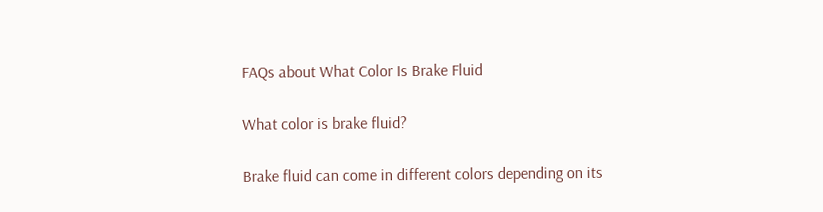FAQs about What Color Is Brake Fluid

What color is brake fluid?

Brake fluid can come in different colors depending on its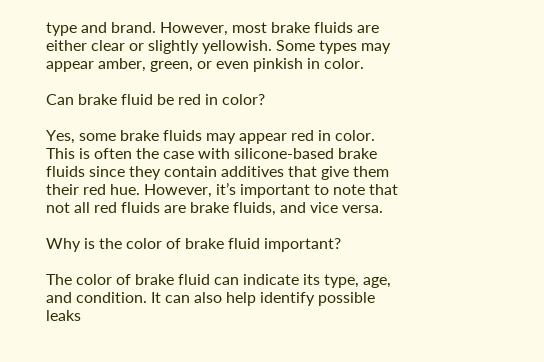type and brand. However, most brake fluids are either clear or slightly yellowish. Some types may appear amber, green, or even pinkish in color.

Can brake fluid be red in color?

Yes, some brake fluids may appear red in color. This is often the case with silicone-based brake fluids since they contain additives that give them their red hue. However, it’s important to note that not all red fluids are brake fluids, and vice versa.

Why is the color of brake fluid important?

The color of brake fluid can indicate its type, age, and condition. It can also help identify possible leaks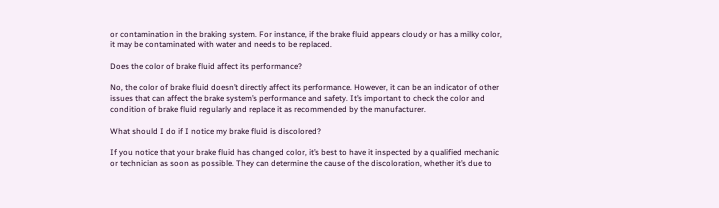or contamination in the braking system. For instance, if the brake fluid appears cloudy or has a milky color, it may be contaminated with water and needs to be replaced.

Does the color of brake fluid affect its performance?

No, the color of brake fluid doesn’t directly affect its performance. However, it can be an indicator of other issues that can affect the brake system’s performance and safety. It’s important to check the color and condition of brake fluid regularly and replace it as recommended by the manufacturer.

What should I do if I notice my brake fluid is discolored?

If you notice that your brake fluid has changed color, it’s best to have it inspected by a qualified mechanic or technician as soon as possible. They can determine the cause of the discoloration, whether it’s due to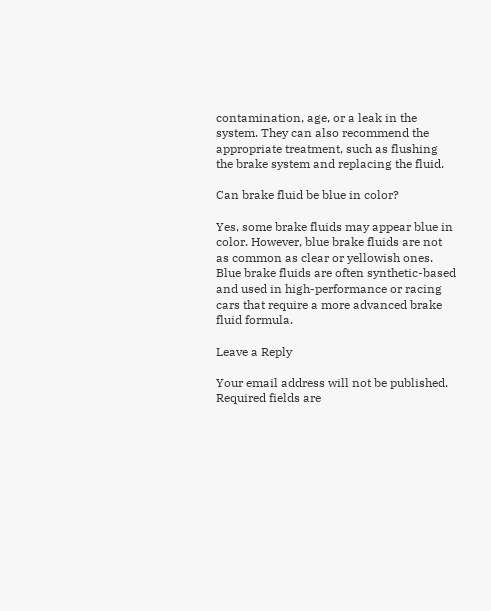contamination, age, or a leak in the system. They can also recommend the appropriate treatment, such as flushing the brake system and replacing the fluid.

Can brake fluid be blue in color?

Yes, some brake fluids may appear blue in color. However, blue brake fluids are not as common as clear or yellowish ones. Blue brake fluids are often synthetic-based and used in high-performance or racing cars that require a more advanced brake fluid formula.

Leave a Reply

Your email address will not be published. Required fields are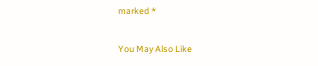marked *

You May Also Like